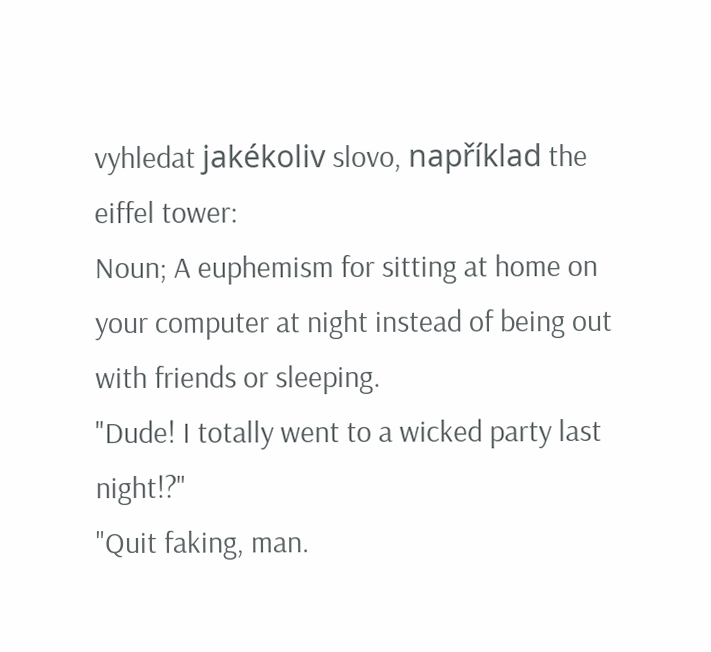vyhledat jakékoliv slovo, například the eiffel tower:
Noun; A euphemism for sitting at home on your computer at night instead of being out with friends or sleeping.
"Dude! I totally went to a wicked party last night!?"
"Quit faking, man.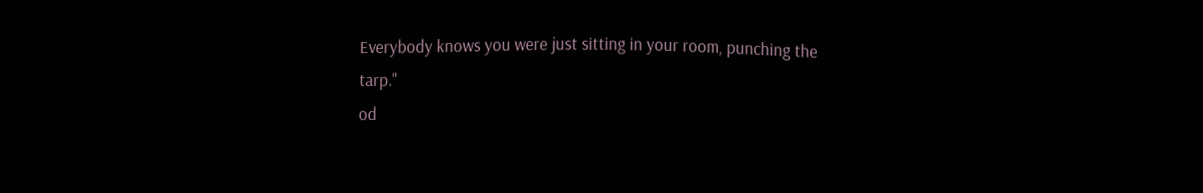Everybody knows you were just sitting in your room, punching the tarp."
od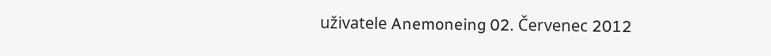uživatele Anemoneing 02. Červenec 2012